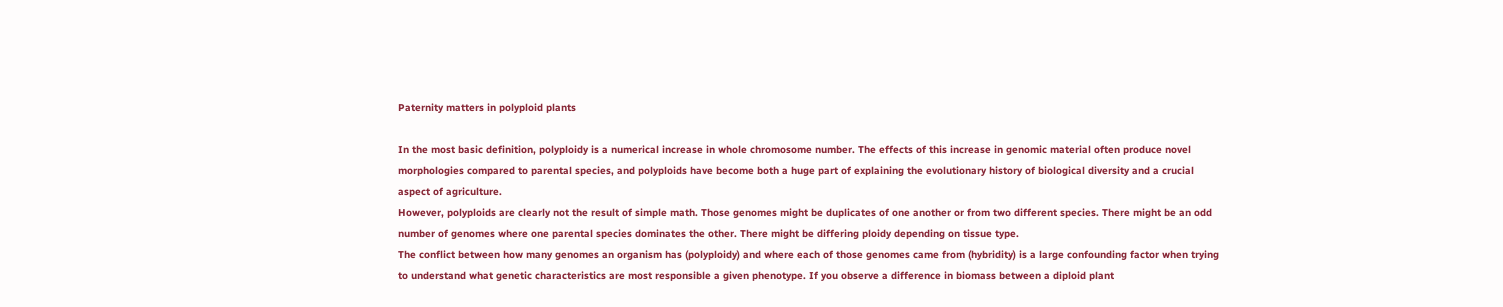Paternity matters in polyploid plants

In the most basic definition, polyploidy is a numerical increase in whole chromosome number. The effects of this increase in genomic material often produce novel morphologies compared to parental species, and polyploids have become both a huge part of explaining the evolutionary history of biological diversity and a crucial aspect of agriculture.
However, polyploids are clearly not the result of simple math. Those genomes might be duplicates of one another or from two different species. There might be an odd number of genomes where one parental species dominates the other. There might be differing ploidy depending on tissue type.
The conflict between how many genomes an organism has (polyploidy) and where each of those genomes came from (hybridity) is a large confounding factor when trying to understand what genetic characteristics are most responsible a given phenotype. If you observe a difference in biomass between a diploid plant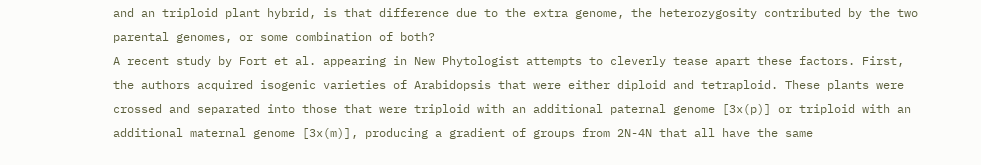and an triploid plant hybrid, is that difference due to the extra genome, the heterozygosity contributed by the two parental genomes, or some combination of both?
A recent study by Fort et al. appearing in New Phytologist attempts to cleverly tease apart these factors. First, the authors acquired isogenic varieties of Arabidopsis that were either diploid and tetraploid. These plants were crossed and separated into those that were triploid with an additional paternal genome [3x(p)] or triploid with an additional maternal genome [3x(m)], producing a gradient of groups from 2N-4N that all have the same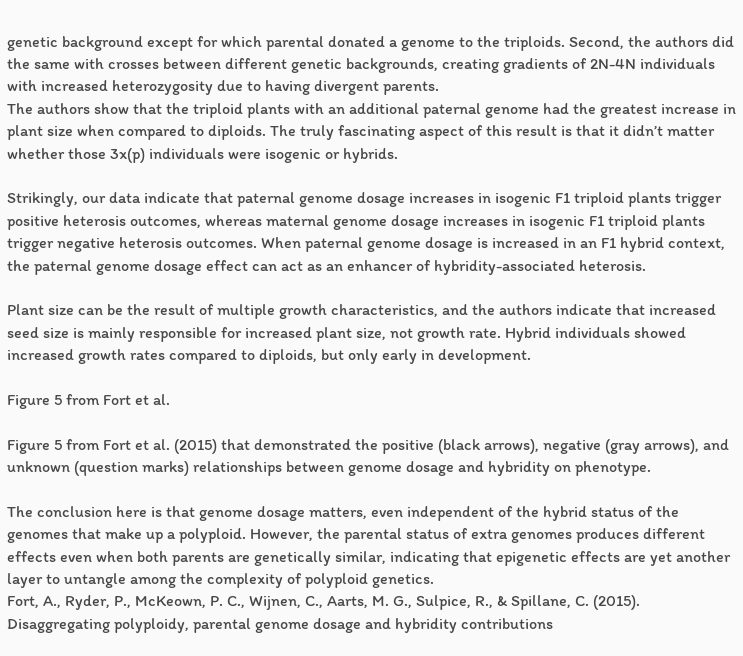genetic background except for which parental donated a genome to the triploids. Second, the authors did the same with crosses between different genetic backgrounds, creating gradients of 2N-4N individuals with increased heterozygosity due to having divergent parents.
The authors show that the triploid plants with an additional paternal genome had the greatest increase in plant size when compared to diploids. The truly fascinating aspect of this result is that it didn’t matter whether those 3x(p) individuals were isogenic or hybrids.

Strikingly, our data indicate that paternal genome dosage increases in isogenic F1 triploid plants trigger positive heterosis outcomes, whereas maternal genome dosage increases in isogenic F1 triploid plants trigger negative heterosis outcomes. When paternal genome dosage is increased in an F1 hybrid context, the paternal genome dosage effect can act as an enhancer of hybridity-associated heterosis.

Plant size can be the result of multiple growth characteristics, and the authors indicate that increased seed size is mainly responsible for increased plant size, not growth rate. Hybrid individuals showed increased growth rates compared to diploids, but only early in development.

Figure 5 from Fort et al.

Figure 5 from Fort et al. (2015) that demonstrated the positive (black arrows), negative (gray arrows), and unknown (question marks) relationships between genome dosage and hybridity on phenotype.

The conclusion here is that genome dosage matters, even independent of the hybrid status of the genomes that make up a polyploid. However, the parental status of extra genomes produces different effects even when both parents are genetically similar, indicating that epigenetic effects are yet another layer to untangle among the complexity of polyploid genetics.
Fort, A., Ryder, P., McKeown, P. C., Wijnen, C., Aarts, M. G., Sulpice, R., & Spillane, C. (2015). Disaggregating polyploidy, parental genome dosage and hybridity contributions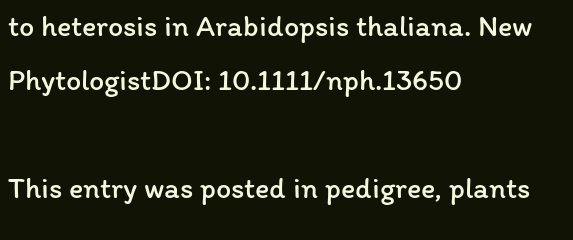to heterosis in Arabidopsis thaliana. New PhytologistDOI: 10.1111/nph.13650

This entry was posted in pedigree, plants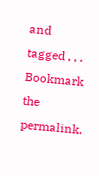and tagged , , . Bookmark the permalink.